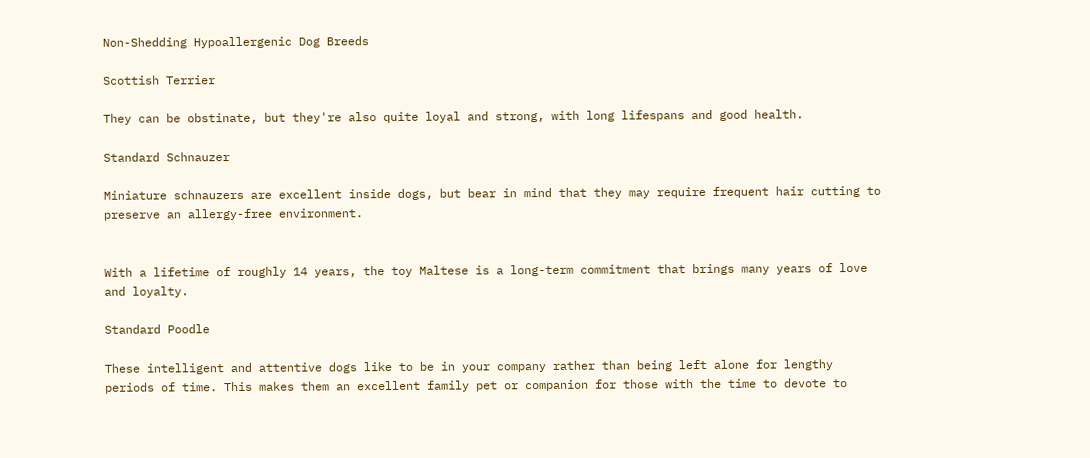Non-Shedding Hypoallergenic Dog Breeds

Scottish Terrier

They can be obstinate, but they're also quite loyal and strong, with long lifespans and good health.

Standard Schnauzer

Miniature schnauzers are excellent inside dogs, but bear in mind that they may require frequent hair cutting to preserve an allergy-free environment.


With a lifetime of roughly 14 years, the toy Maltese is a long-term commitment that brings many years of love and loyalty.

Standard Poodle

These intelligent and attentive dogs like to be in your company rather than being left alone for lengthy periods of time. This makes them an excellent family pet or companion for those with the time to devote to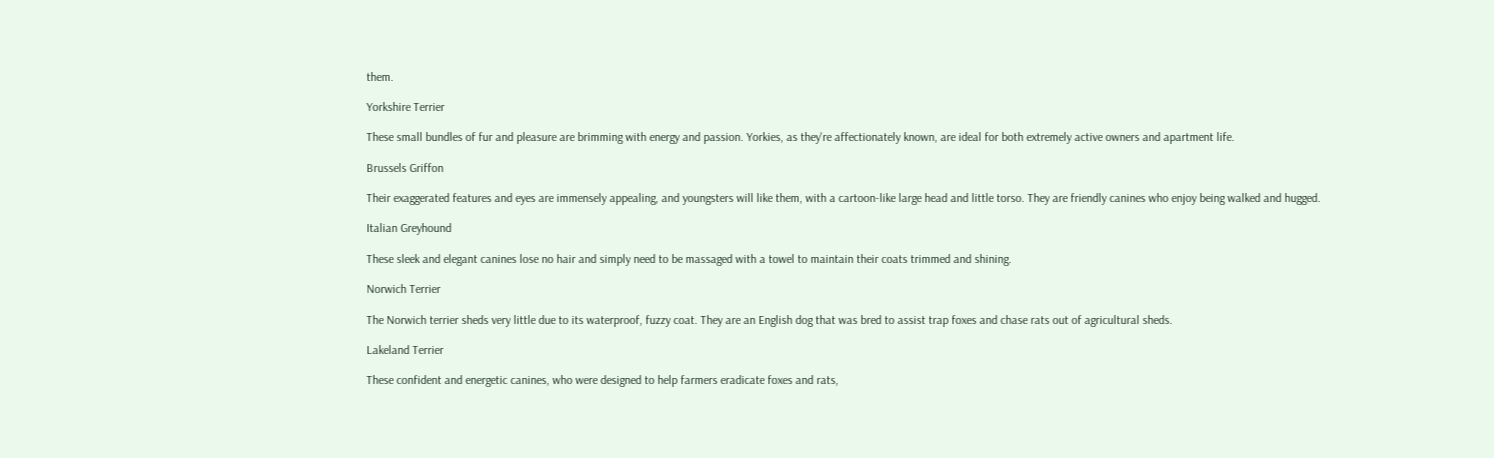them.

Yorkshire Terrier

These small bundles of fur and pleasure are brimming with energy and passion. Yorkies, as they're affectionately known, are ideal for both extremely active owners and apartment life.

Brussels Griffon

Their exaggerated features and eyes are immensely appealing, and youngsters will like them, with a cartoon-like large head and little torso. They are friendly canines who enjoy being walked and hugged.

Italian Greyhound

These sleek and elegant canines lose no hair and simply need to be massaged with a towel to maintain their coats trimmed and shining.

Norwich Terrier

The Norwich terrier sheds very little due to its waterproof, fuzzy coat. They are an English dog that was bred to assist trap foxes and chase rats out of agricultural sheds.

Lakeland Terrier

These confident and energetic canines, who were designed to help farmers eradicate foxes and rats,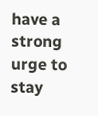have a strong urge to stay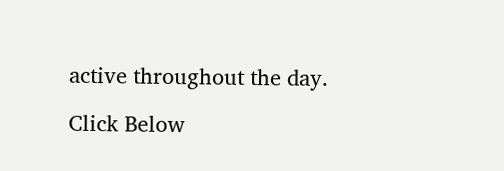active throughout the day.

Click Below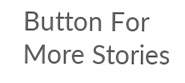Button For More Stories